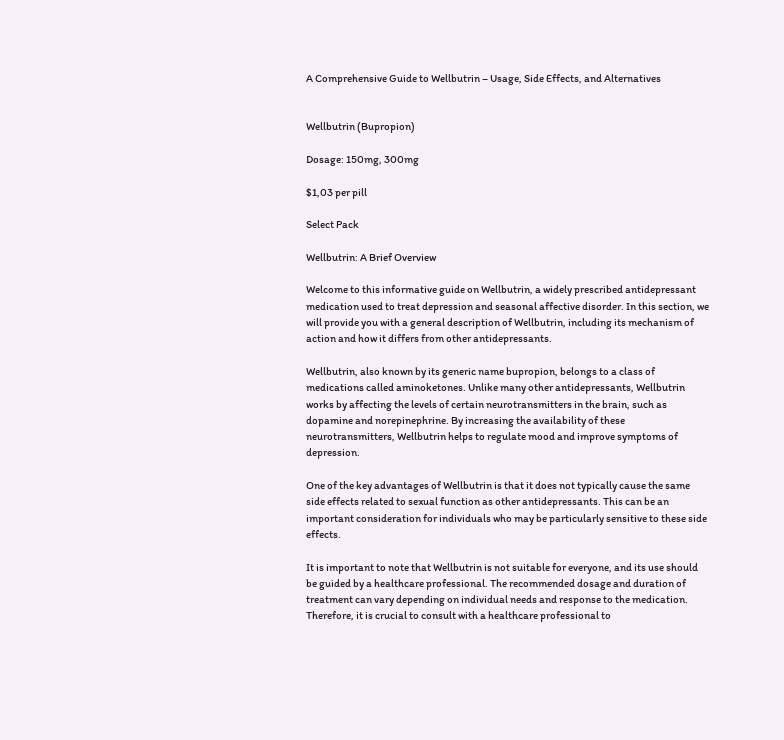A Comprehensive Guide to Wellbutrin – Usage, Side Effects, and Alternatives


Wellbutrin (Bupropion)

Dosage: 150mg, 300mg

$1,03 per pill

Select Pack

Wellbutrin: A Brief Overview

Welcome to this informative guide on Wellbutrin, a widely prescribed antidepressant medication used to treat depression and seasonal affective disorder. In this section, we will provide you with a general description of Wellbutrin, including its mechanism of action and how it differs from other antidepressants.

Wellbutrin, also known by its generic name bupropion, belongs to a class of medications called aminoketones. Unlike many other antidepressants, Wellbutrin works by affecting the levels of certain neurotransmitters in the brain, such as dopamine and norepinephrine. By increasing the availability of these neurotransmitters, Wellbutrin helps to regulate mood and improve symptoms of depression.

One of the key advantages of Wellbutrin is that it does not typically cause the same side effects related to sexual function as other antidepressants. This can be an important consideration for individuals who may be particularly sensitive to these side effects.

It is important to note that Wellbutrin is not suitable for everyone, and its use should be guided by a healthcare professional. The recommended dosage and duration of treatment can vary depending on individual needs and response to the medication. Therefore, it is crucial to consult with a healthcare professional to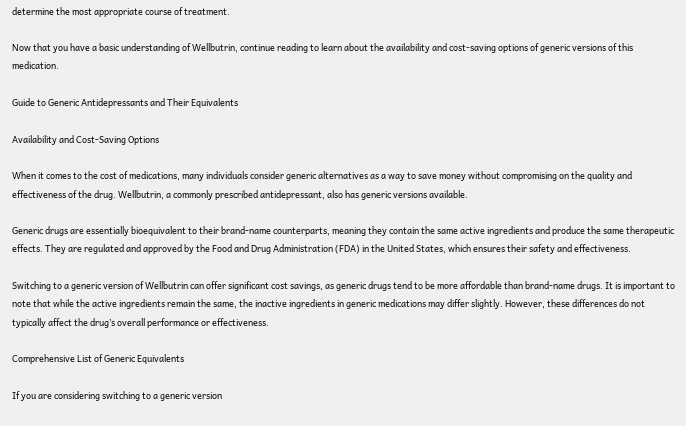determine the most appropriate course of treatment.

Now that you have a basic understanding of Wellbutrin, continue reading to learn about the availability and cost-saving options of generic versions of this medication.

Guide to Generic Antidepressants and Their Equivalents

Availability and Cost-Saving Options

When it comes to the cost of medications, many individuals consider generic alternatives as a way to save money without compromising on the quality and effectiveness of the drug. Wellbutrin, a commonly prescribed antidepressant, also has generic versions available.

Generic drugs are essentially bioequivalent to their brand-name counterparts, meaning they contain the same active ingredients and produce the same therapeutic effects. They are regulated and approved by the Food and Drug Administration (FDA) in the United States, which ensures their safety and effectiveness.

Switching to a generic version of Wellbutrin can offer significant cost savings, as generic drugs tend to be more affordable than brand-name drugs. It is important to note that while the active ingredients remain the same, the inactive ingredients in generic medications may differ slightly. However, these differences do not typically affect the drug’s overall performance or effectiveness.

Comprehensive List of Generic Equivalents

If you are considering switching to a generic version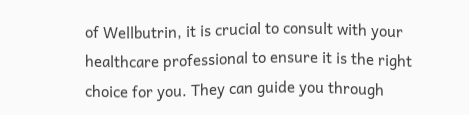of Wellbutrin, it is crucial to consult with your healthcare professional to ensure it is the right choice for you. They can guide you through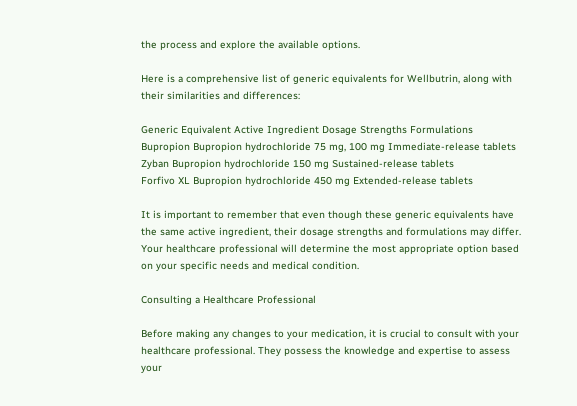the process and explore the available options.

Here is a comprehensive list of generic equivalents for Wellbutrin, along with their similarities and differences:

Generic Equivalent Active Ingredient Dosage Strengths Formulations
Bupropion Bupropion hydrochloride 75 mg, 100 mg Immediate-release tablets
Zyban Bupropion hydrochloride 150 mg Sustained-release tablets
Forfivo XL Bupropion hydrochloride 450 mg Extended-release tablets

It is important to remember that even though these generic equivalents have the same active ingredient, their dosage strengths and formulations may differ. Your healthcare professional will determine the most appropriate option based on your specific needs and medical condition.

Consulting a Healthcare Professional

Before making any changes to your medication, it is crucial to consult with your healthcare professional. They possess the knowledge and expertise to assess your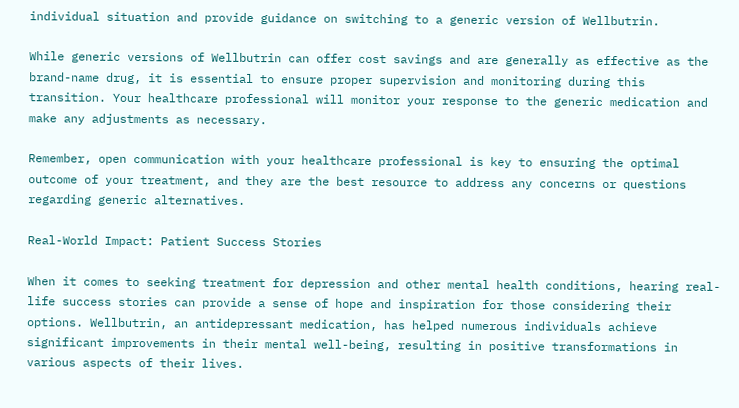individual situation and provide guidance on switching to a generic version of Wellbutrin.

While generic versions of Wellbutrin can offer cost savings and are generally as effective as the brand-name drug, it is essential to ensure proper supervision and monitoring during this transition. Your healthcare professional will monitor your response to the generic medication and make any adjustments as necessary.

Remember, open communication with your healthcare professional is key to ensuring the optimal outcome of your treatment, and they are the best resource to address any concerns or questions regarding generic alternatives.

Real-World Impact: Patient Success Stories

When it comes to seeking treatment for depression and other mental health conditions, hearing real-life success stories can provide a sense of hope and inspiration for those considering their options. Wellbutrin, an antidepressant medication, has helped numerous individuals achieve significant improvements in their mental well-being, resulting in positive transformations in various aspects of their lives.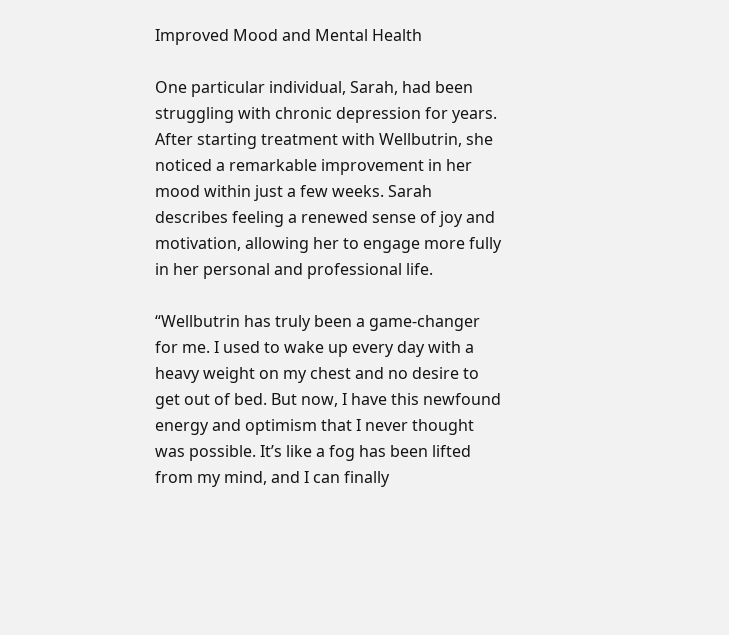Improved Mood and Mental Health

One particular individual, Sarah, had been struggling with chronic depression for years. After starting treatment with Wellbutrin, she noticed a remarkable improvement in her mood within just a few weeks. Sarah describes feeling a renewed sense of joy and motivation, allowing her to engage more fully in her personal and professional life.

“Wellbutrin has truly been a game-changer for me. I used to wake up every day with a heavy weight on my chest and no desire to get out of bed. But now, I have this newfound energy and optimism that I never thought was possible. It’s like a fog has been lifted from my mind, and I can finally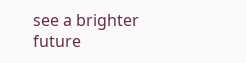see a brighter future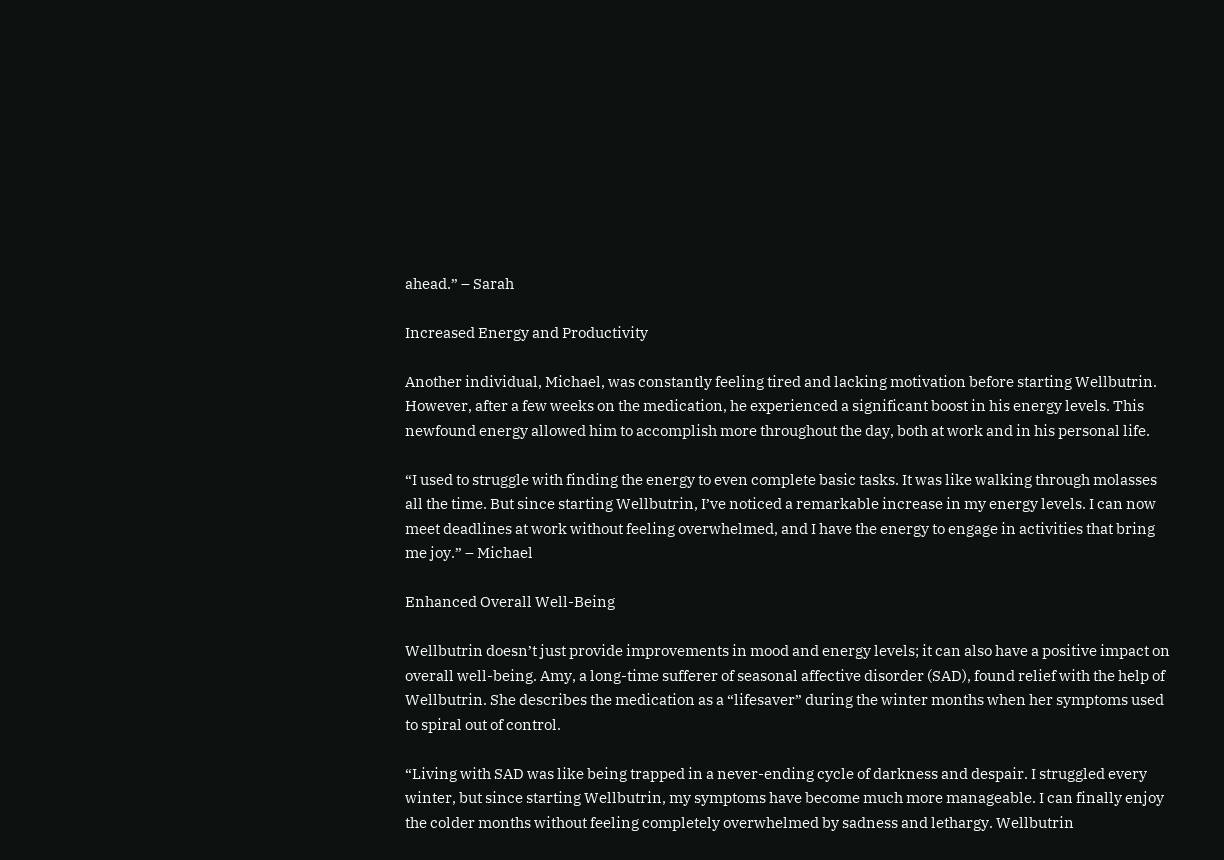ahead.” – Sarah

Increased Energy and Productivity

Another individual, Michael, was constantly feeling tired and lacking motivation before starting Wellbutrin. However, after a few weeks on the medication, he experienced a significant boost in his energy levels. This newfound energy allowed him to accomplish more throughout the day, both at work and in his personal life.

“I used to struggle with finding the energy to even complete basic tasks. It was like walking through molasses all the time. But since starting Wellbutrin, I’ve noticed a remarkable increase in my energy levels. I can now meet deadlines at work without feeling overwhelmed, and I have the energy to engage in activities that bring me joy.” – Michael

Enhanced Overall Well-Being

Wellbutrin doesn’t just provide improvements in mood and energy levels; it can also have a positive impact on overall well-being. Amy, a long-time sufferer of seasonal affective disorder (SAD), found relief with the help of Wellbutrin. She describes the medication as a “lifesaver” during the winter months when her symptoms used to spiral out of control.

“Living with SAD was like being trapped in a never-ending cycle of darkness and despair. I struggled every winter, but since starting Wellbutrin, my symptoms have become much more manageable. I can finally enjoy the colder months without feeling completely overwhelmed by sadness and lethargy. Wellbutrin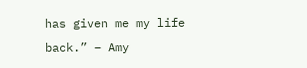has given me my life back.” – Amy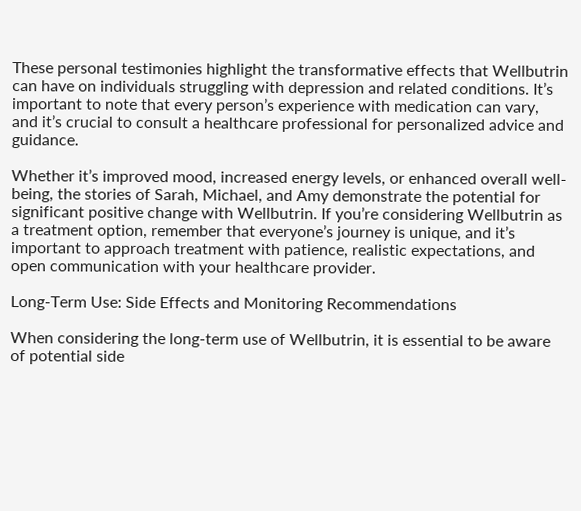These personal testimonies highlight the transformative effects that Wellbutrin can have on individuals struggling with depression and related conditions. It’s important to note that every person’s experience with medication can vary, and it’s crucial to consult a healthcare professional for personalized advice and guidance.

Whether it’s improved mood, increased energy levels, or enhanced overall well-being, the stories of Sarah, Michael, and Amy demonstrate the potential for significant positive change with Wellbutrin. If you’re considering Wellbutrin as a treatment option, remember that everyone’s journey is unique, and it’s important to approach treatment with patience, realistic expectations, and open communication with your healthcare provider.

Long-Term Use: Side Effects and Monitoring Recommendations

When considering the long-term use of Wellbutrin, it is essential to be aware of potential side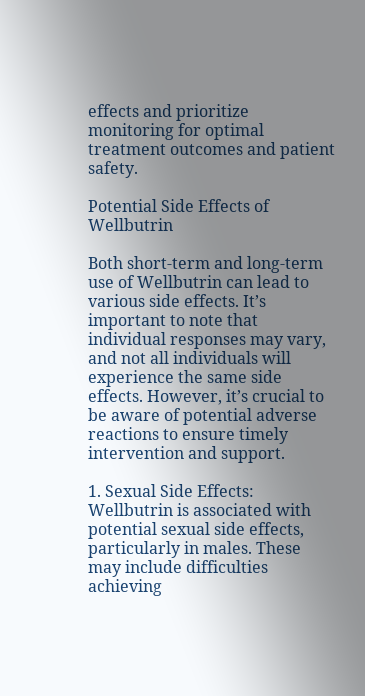effects and prioritize monitoring for optimal treatment outcomes and patient safety.

Potential Side Effects of Wellbutrin

Both short-term and long-term use of Wellbutrin can lead to various side effects. It’s important to note that individual responses may vary, and not all individuals will experience the same side effects. However, it’s crucial to be aware of potential adverse reactions to ensure timely intervention and support.

1. Sexual Side Effects: Wellbutrin is associated with potential sexual side effects, particularly in males. These may include difficulties achieving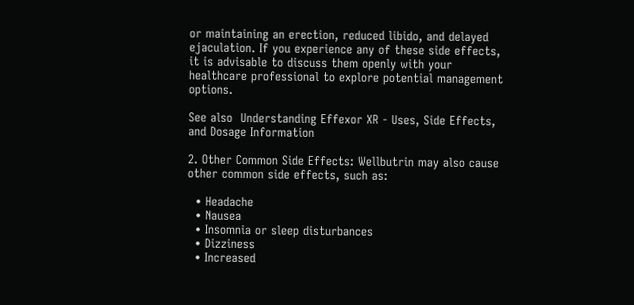or maintaining an erection, reduced libido, and delayed ejaculation. If you experience any of these side effects, it is advisable to discuss them openly with your healthcare professional to explore potential management options.

See also  Understanding Effexor XR - Uses, Side Effects, and Dosage Information

2. Other Common Side Effects: Wellbutrin may also cause other common side effects, such as:

  • Headache
  • Nausea
  • Insomnia or sleep disturbances
  • Dizziness
  • Increased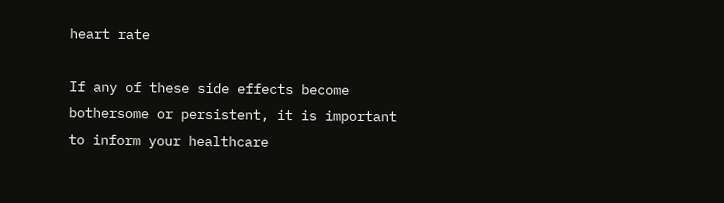heart rate

If any of these side effects become bothersome or persistent, it is important to inform your healthcare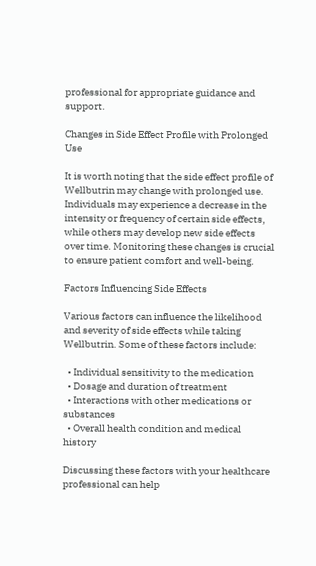professional for appropriate guidance and support.

Changes in Side Effect Profile with Prolonged Use

It is worth noting that the side effect profile of Wellbutrin may change with prolonged use. Individuals may experience a decrease in the intensity or frequency of certain side effects, while others may develop new side effects over time. Monitoring these changes is crucial to ensure patient comfort and well-being.

Factors Influencing Side Effects

Various factors can influence the likelihood and severity of side effects while taking Wellbutrin. Some of these factors include:

  • Individual sensitivity to the medication
  • Dosage and duration of treatment
  • Interactions with other medications or substances
  • Overall health condition and medical history

Discussing these factors with your healthcare professional can help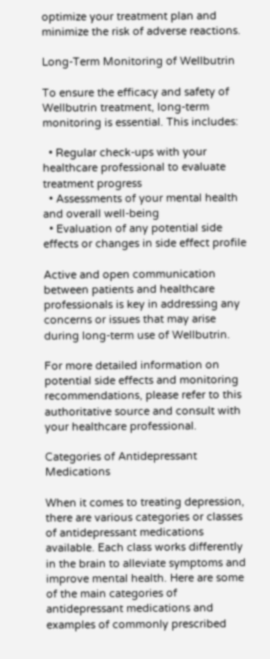optimize your treatment plan and minimize the risk of adverse reactions.

Long-Term Monitoring of Wellbutrin

To ensure the efficacy and safety of Wellbutrin treatment, long-term monitoring is essential. This includes:

  • Regular check-ups with your healthcare professional to evaluate treatment progress
  • Assessments of your mental health and overall well-being
  • Evaluation of any potential side effects or changes in side effect profile

Active and open communication between patients and healthcare professionals is key in addressing any concerns or issues that may arise during long-term use of Wellbutrin.

For more detailed information on potential side effects and monitoring recommendations, please refer to this authoritative source and consult with your healthcare professional.

Categories of Antidepressant Medications

When it comes to treating depression, there are various categories or classes of antidepressant medications available. Each class works differently in the brain to alleviate symptoms and improve mental health. Here are some of the main categories of antidepressant medications and examples of commonly prescribed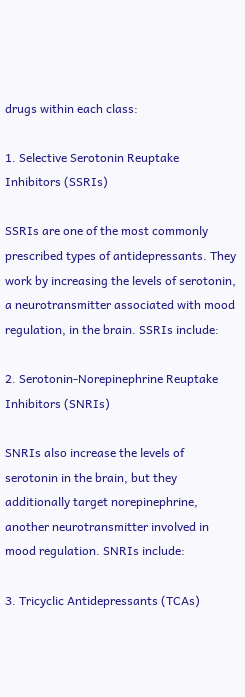drugs within each class:

1. Selective Serotonin Reuptake Inhibitors (SSRIs)

SSRIs are one of the most commonly prescribed types of antidepressants. They work by increasing the levels of serotonin, a neurotransmitter associated with mood regulation, in the brain. SSRIs include:

2. Serotonin-Norepinephrine Reuptake Inhibitors (SNRIs)

SNRIs also increase the levels of serotonin in the brain, but they additionally target norepinephrine, another neurotransmitter involved in mood regulation. SNRIs include:

3. Tricyclic Antidepressants (TCAs)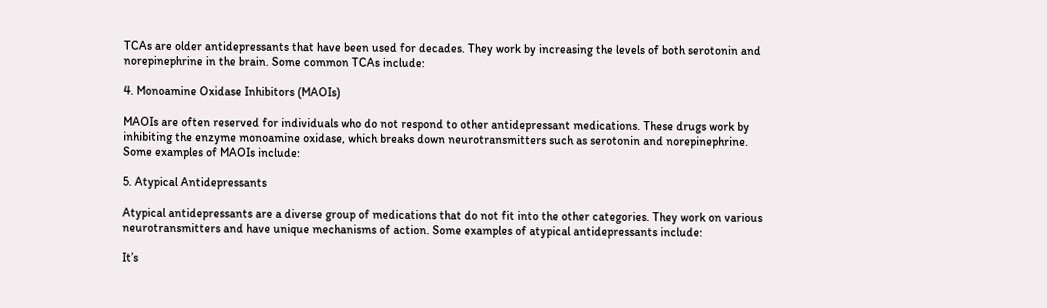TCAs are older antidepressants that have been used for decades. They work by increasing the levels of both serotonin and norepinephrine in the brain. Some common TCAs include:

4. Monoamine Oxidase Inhibitors (MAOIs)

MAOIs are often reserved for individuals who do not respond to other antidepressant medications. These drugs work by inhibiting the enzyme monoamine oxidase, which breaks down neurotransmitters such as serotonin and norepinephrine. Some examples of MAOIs include:

5. Atypical Antidepressants

Atypical antidepressants are a diverse group of medications that do not fit into the other categories. They work on various neurotransmitters and have unique mechanisms of action. Some examples of atypical antidepressants include:

It’s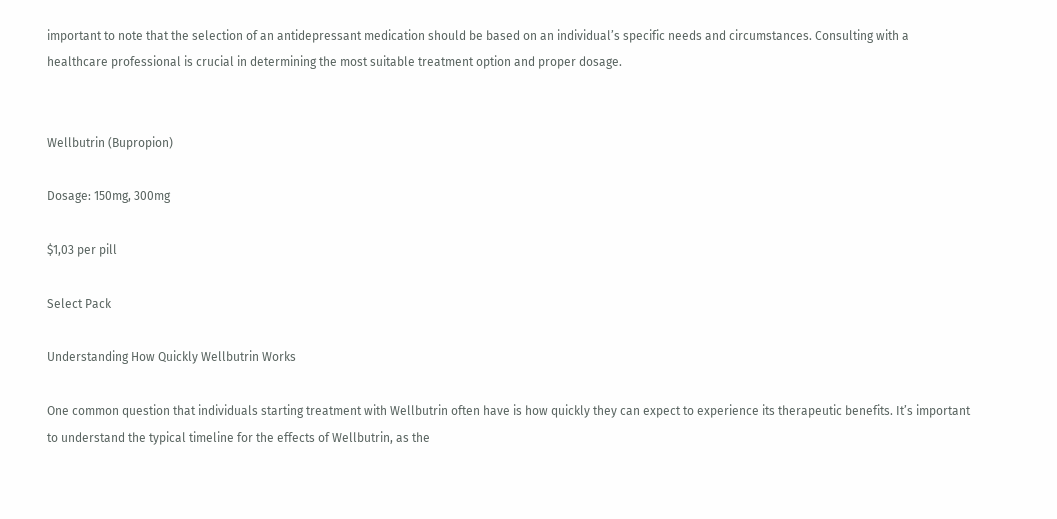important to note that the selection of an antidepressant medication should be based on an individual’s specific needs and circumstances. Consulting with a healthcare professional is crucial in determining the most suitable treatment option and proper dosage.


Wellbutrin (Bupropion)

Dosage: 150mg, 300mg

$1,03 per pill

Select Pack

Understanding How Quickly Wellbutrin Works

One common question that individuals starting treatment with Wellbutrin often have is how quickly they can expect to experience its therapeutic benefits. It’s important to understand the typical timeline for the effects of Wellbutrin, as the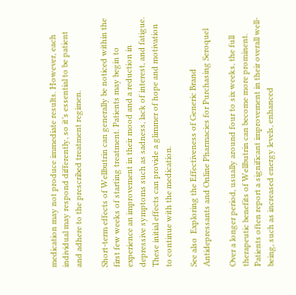medication may not produce immediate results. However, each individual may respond differently, so it’s essential to be patient and adhere to the prescribed treatment regimen.

Short-term effects of Wellbutrin can generally be noticed within the first few weeks of starting treatment. Patients may begin to experience an improvement in their mood and a reduction in depressive symptoms such as sadness, lack of interest, and fatigue. These initial effects can provide a glimmer of hope and motivation to continue with the medication.

See also  Exploring the Effectiveness of Generic Brand Antidepressants and Online Pharmacies for Purchasing Seroquel

Over a longer period, usually around four to six weeks, the full therapeutic benefits of Wellbutrin can become more prominent. Patients often report a significant improvement in their overall well-being, such as increased energy levels, enhanced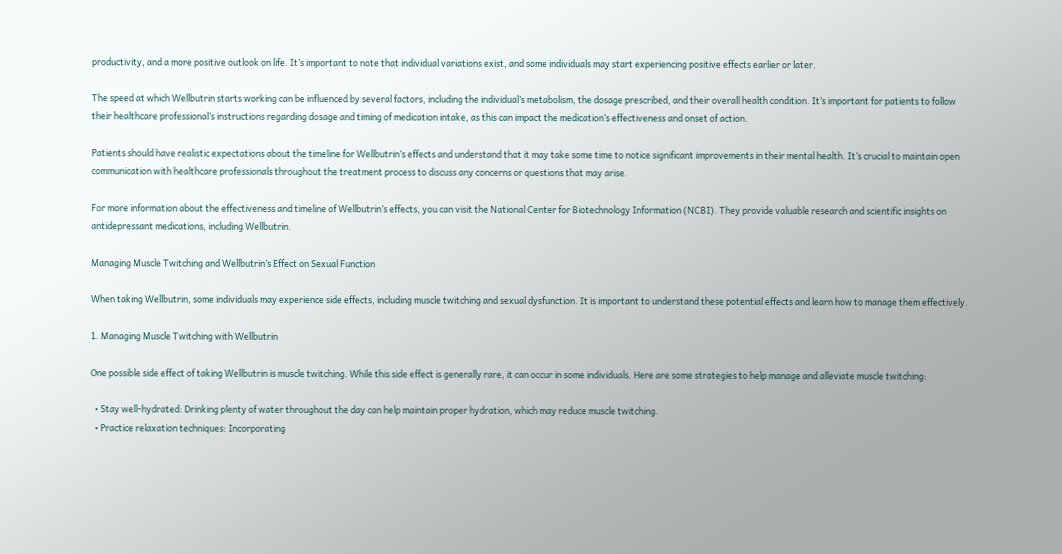productivity, and a more positive outlook on life. It’s important to note that individual variations exist, and some individuals may start experiencing positive effects earlier or later.

The speed at which Wellbutrin starts working can be influenced by several factors, including the individual’s metabolism, the dosage prescribed, and their overall health condition. It’s important for patients to follow their healthcare professional’s instructions regarding dosage and timing of medication intake, as this can impact the medication’s effectiveness and onset of action.

Patients should have realistic expectations about the timeline for Wellbutrin’s effects and understand that it may take some time to notice significant improvements in their mental health. It’s crucial to maintain open communication with healthcare professionals throughout the treatment process to discuss any concerns or questions that may arise.

For more information about the effectiveness and timeline of Wellbutrin’s effects, you can visit the National Center for Biotechnology Information (NCBI). They provide valuable research and scientific insights on antidepressant medications, including Wellbutrin.

Managing Muscle Twitching and Wellbutrin’s Effect on Sexual Function

When taking Wellbutrin, some individuals may experience side effects, including muscle twitching and sexual dysfunction. It is important to understand these potential effects and learn how to manage them effectively.

1. Managing Muscle Twitching with Wellbutrin

One possible side effect of taking Wellbutrin is muscle twitching. While this side effect is generally rare, it can occur in some individuals. Here are some strategies to help manage and alleviate muscle twitching:

  • Stay well-hydrated: Drinking plenty of water throughout the day can help maintain proper hydration, which may reduce muscle twitching.
  • Practice relaxation techniques: Incorporating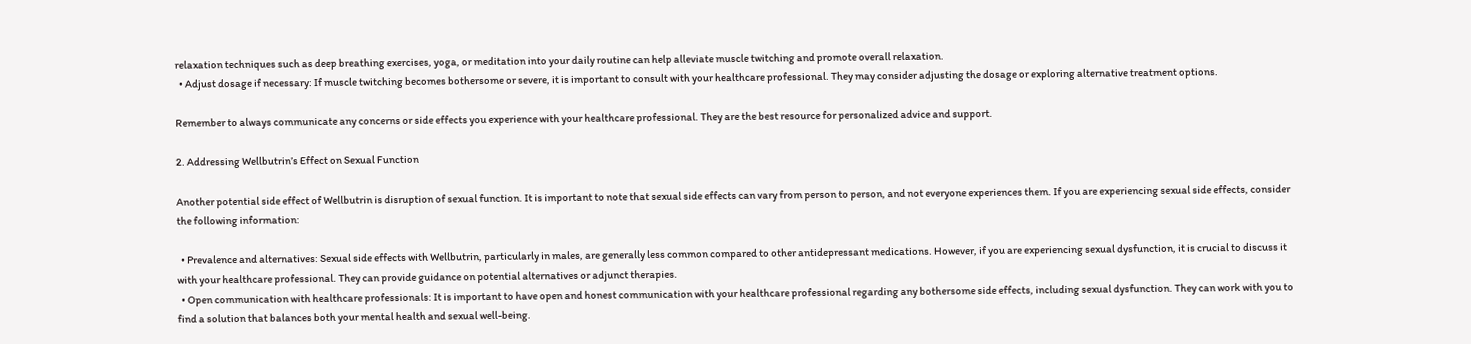relaxation techniques such as deep breathing exercises, yoga, or meditation into your daily routine can help alleviate muscle twitching and promote overall relaxation.
  • Adjust dosage if necessary: If muscle twitching becomes bothersome or severe, it is important to consult with your healthcare professional. They may consider adjusting the dosage or exploring alternative treatment options.

Remember to always communicate any concerns or side effects you experience with your healthcare professional. They are the best resource for personalized advice and support.

2. Addressing Wellbutrin’s Effect on Sexual Function

Another potential side effect of Wellbutrin is disruption of sexual function. It is important to note that sexual side effects can vary from person to person, and not everyone experiences them. If you are experiencing sexual side effects, consider the following information:

  • Prevalence and alternatives: Sexual side effects with Wellbutrin, particularly in males, are generally less common compared to other antidepressant medications. However, if you are experiencing sexual dysfunction, it is crucial to discuss it with your healthcare professional. They can provide guidance on potential alternatives or adjunct therapies.
  • Open communication with healthcare professionals: It is important to have open and honest communication with your healthcare professional regarding any bothersome side effects, including sexual dysfunction. They can work with you to find a solution that balances both your mental health and sexual well-being.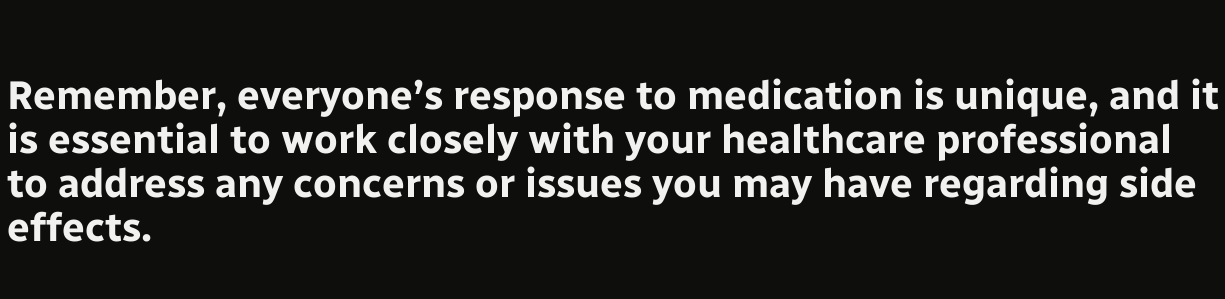Remember, everyone’s response to medication is unique, and it is essential to work closely with your healthcare professional to address any concerns or issues you may have regarding side effects.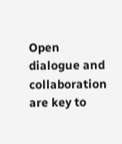Open dialogue and collaboration are key to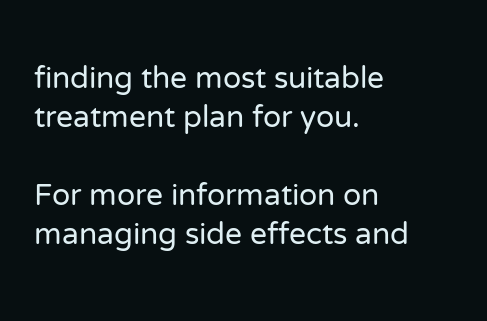finding the most suitable treatment plan for you.

For more information on managing side effects and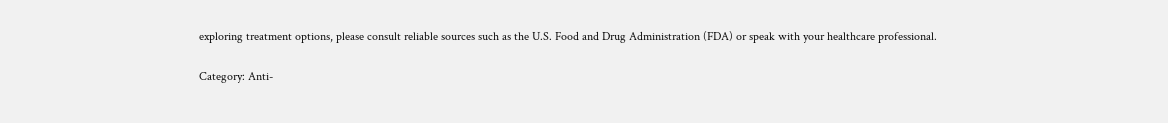exploring treatment options, please consult reliable sources such as the U.S. Food and Drug Administration (FDA) or speak with your healthcare professional.

Category: Anti-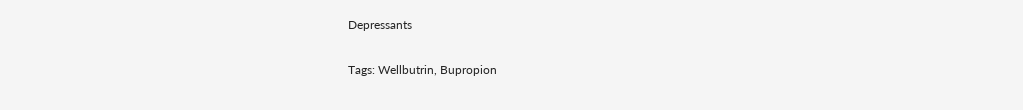Depressants

Tags: Wellbutrin, Bupropion